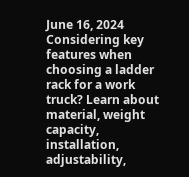June 16, 2024
Considering key features when choosing a ladder rack for a work truck? Learn about material, weight capacity, installation, adjustability,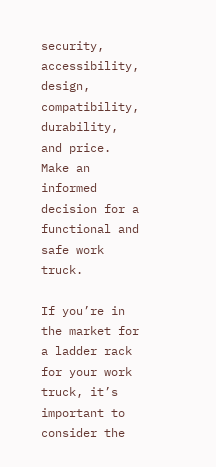security, accessibility, design, compatibility, durability, and price. Make an informed decision for a functional and safe work truck.

If you’re in the market for a ladder rack for your work truck, it’s important to consider the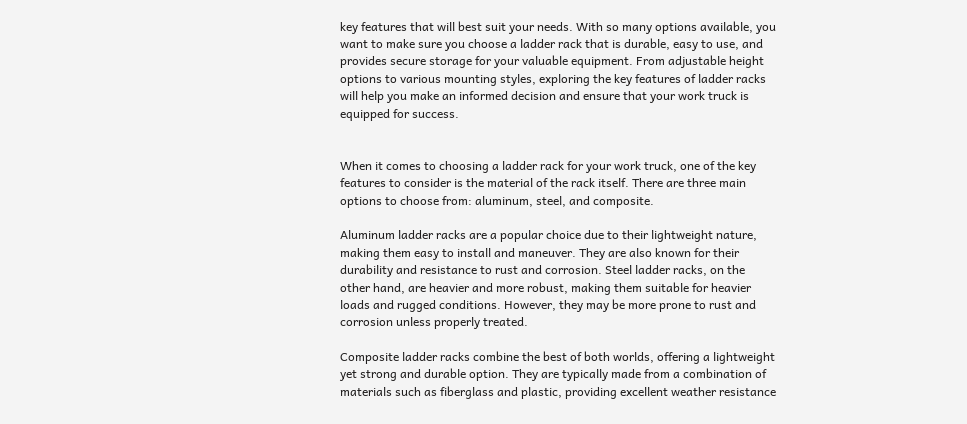key features that will best suit your needs. With so many options available, you want to make sure you choose a ladder rack that is durable, easy to use, and provides secure storage for your valuable equipment. From adjustable height options to various mounting styles, exploring the key features of ladder racks will help you make an informed decision and ensure that your work truck is equipped for success.


When it comes to choosing a ladder rack for your work truck, one of the key features to consider is the material of the rack itself. There are three main options to choose from: aluminum, steel, and composite.

Aluminum ladder racks are a popular choice due to their lightweight nature, making them easy to install and maneuver. They are also known for their durability and resistance to rust and corrosion. Steel ladder racks, on the other hand, are heavier and more robust, making them suitable for heavier loads and rugged conditions. However, they may be more prone to rust and corrosion unless properly treated.

Composite ladder racks combine the best of both worlds, offering a lightweight yet strong and durable option. They are typically made from a combination of materials such as fiberglass and plastic, providing excellent weather resistance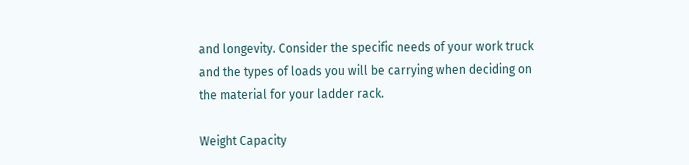and longevity. Consider the specific needs of your work truck and the types of loads you will be carrying when deciding on the material for your ladder rack.

Weight Capacity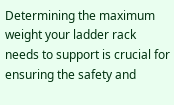Determining the maximum weight your ladder rack needs to support is crucial for ensuring the safety and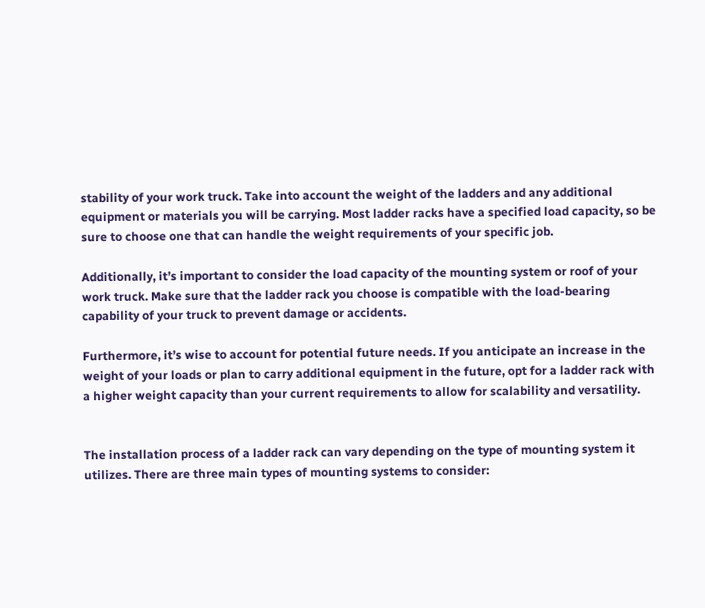stability of your work truck. Take into account the weight of the ladders and any additional equipment or materials you will be carrying. Most ladder racks have a specified load capacity, so be sure to choose one that can handle the weight requirements of your specific job.

Additionally, it’s important to consider the load capacity of the mounting system or roof of your work truck. Make sure that the ladder rack you choose is compatible with the load-bearing capability of your truck to prevent damage or accidents.

Furthermore, it’s wise to account for potential future needs. If you anticipate an increase in the weight of your loads or plan to carry additional equipment in the future, opt for a ladder rack with a higher weight capacity than your current requirements to allow for scalability and versatility.


The installation process of a ladder rack can vary depending on the type of mounting system it utilizes. There are three main types of mounting systems to consider: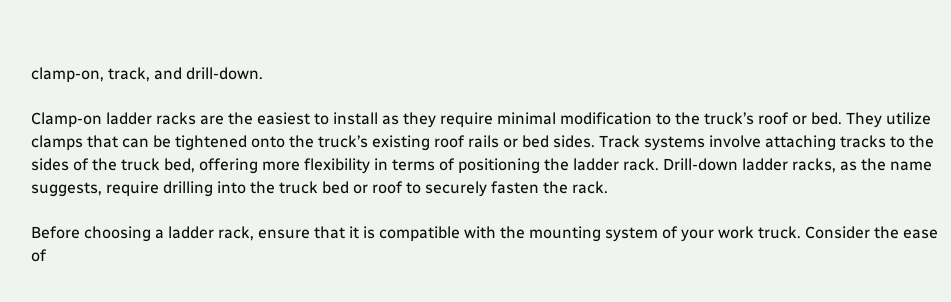clamp-on, track, and drill-down.

Clamp-on ladder racks are the easiest to install as they require minimal modification to the truck’s roof or bed. They utilize clamps that can be tightened onto the truck’s existing roof rails or bed sides. Track systems involve attaching tracks to the sides of the truck bed, offering more flexibility in terms of positioning the ladder rack. Drill-down ladder racks, as the name suggests, require drilling into the truck bed or roof to securely fasten the rack.

Before choosing a ladder rack, ensure that it is compatible with the mounting system of your work truck. Consider the ease of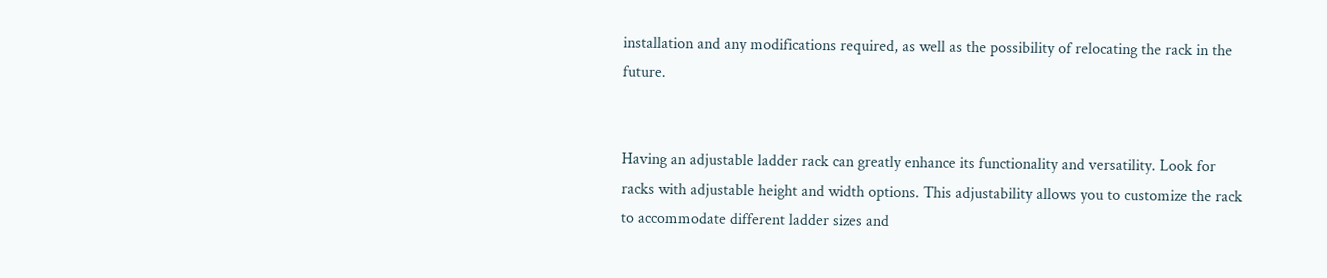installation and any modifications required, as well as the possibility of relocating the rack in the future.


Having an adjustable ladder rack can greatly enhance its functionality and versatility. Look for racks with adjustable height and width options. This adjustability allows you to customize the rack to accommodate different ladder sizes and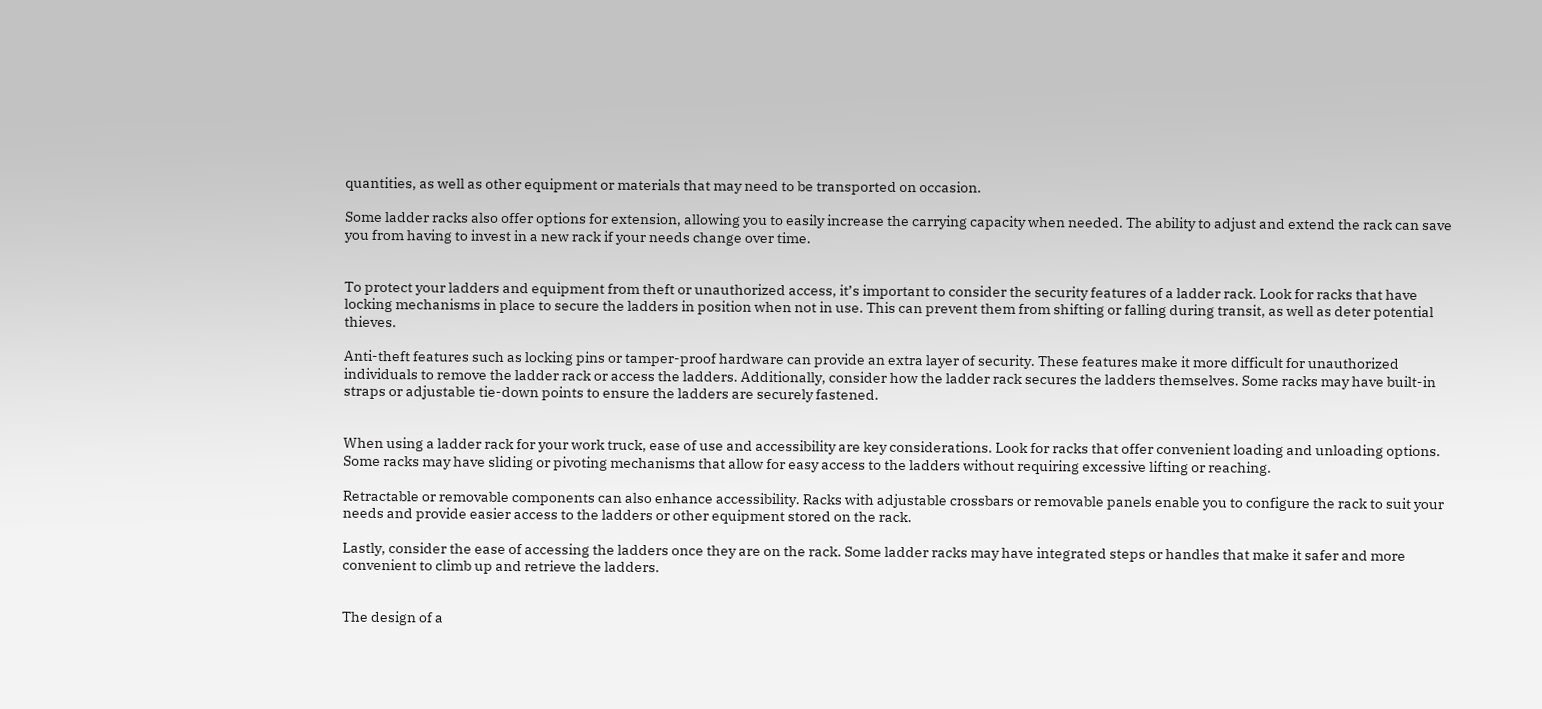quantities, as well as other equipment or materials that may need to be transported on occasion.

Some ladder racks also offer options for extension, allowing you to easily increase the carrying capacity when needed. The ability to adjust and extend the rack can save you from having to invest in a new rack if your needs change over time.


To protect your ladders and equipment from theft or unauthorized access, it’s important to consider the security features of a ladder rack. Look for racks that have locking mechanisms in place to secure the ladders in position when not in use. This can prevent them from shifting or falling during transit, as well as deter potential thieves.

Anti-theft features such as locking pins or tamper-proof hardware can provide an extra layer of security. These features make it more difficult for unauthorized individuals to remove the ladder rack or access the ladders. Additionally, consider how the ladder rack secures the ladders themselves. Some racks may have built-in straps or adjustable tie-down points to ensure the ladders are securely fastened.


When using a ladder rack for your work truck, ease of use and accessibility are key considerations. Look for racks that offer convenient loading and unloading options. Some racks may have sliding or pivoting mechanisms that allow for easy access to the ladders without requiring excessive lifting or reaching.

Retractable or removable components can also enhance accessibility. Racks with adjustable crossbars or removable panels enable you to configure the rack to suit your needs and provide easier access to the ladders or other equipment stored on the rack.

Lastly, consider the ease of accessing the ladders once they are on the rack. Some ladder racks may have integrated steps or handles that make it safer and more convenient to climb up and retrieve the ladders.


The design of a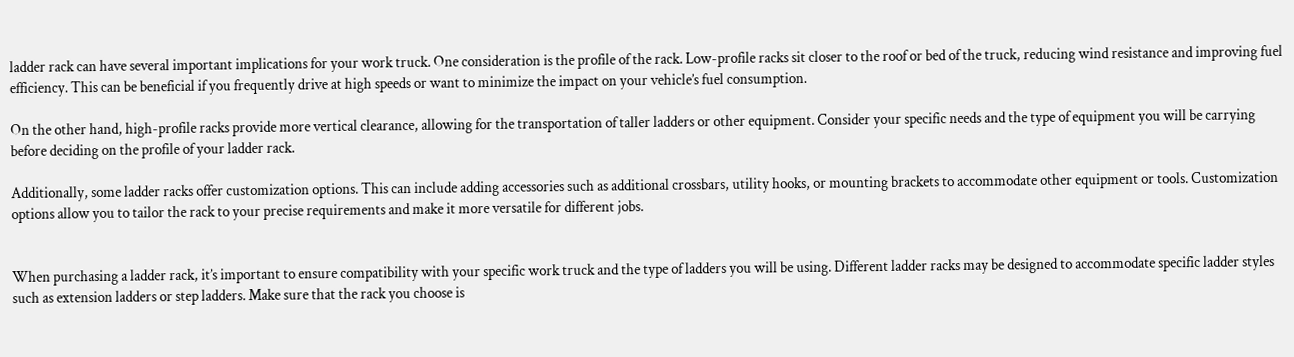ladder rack can have several important implications for your work truck. One consideration is the profile of the rack. Low-profile racks sit closer to the roof or bed of the truck, reducing wind resistance and improving fuel efficiency. This can be beneficial if you frequently drive at high speeds or want to minimize the impact on your vehicle’s fuel consumption.

On the other hand, high-profile racks provide more vertical clearance, allowing for the transportation of taller ladders or other equipment. Consider your specific needs and the type of equipment you will be carrying before deciding on the profile of your ladder rack.

Additionally, some ladder racks offer customization options. This can include adding accessories such as additional crossbars, utility hooks, or mounting brackets to accommodate other equipment or tools. Customization options allow you to tailor the rack to your precise requirements and make it more versatile for different jobs.


When purchasing a ladder rack, it’s important to ensure compatibility with your specific work truck and the type of ladders you will be using. Different ladder racks may be designed to accommodate specific ladder styles such as extension ladders or step ladders. Make sure that the rack you choose is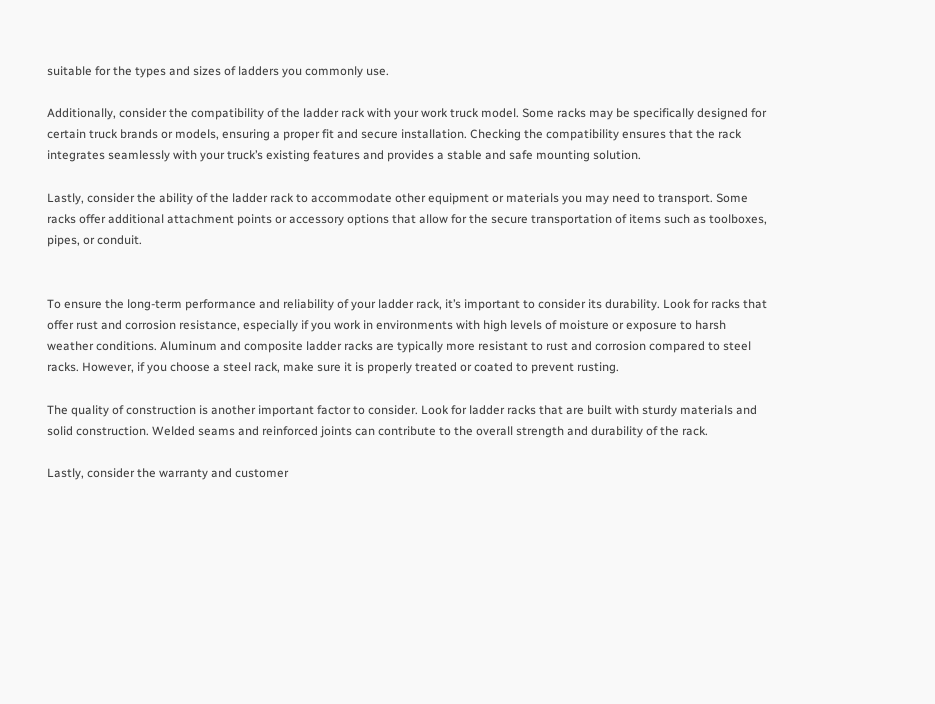suitable for the types and sizes of ladders you commonly use.

Additionally, consider the compatibility of the ladder rack with your work truck model. Some racks may be specifically designed for certain truck brands or models, ensuring a proper fit and secure installation. Checking the compatibility ensures that the rack integrates seamlessly with your truck’s existing features and provides a stable and safe mounting solution.

Lastly, consider the ability of the ladder rack to accommodate other equipment or materials you may need to transport. Some racks offer additional attachment points or accessory options that allow for the secure transportation of items such as toolboxes, pipes, or conduit.


To ensure the long-term performance and reliability of your ladder rack, it’s important to consider its durability. Look for racks that offer rust and corrosion resistance, especially if you work in environments with high levels of moisture or exposure to harsh weather conditions. Aluminum and composite ladder racks are typically more resistant to rust and corrosion compared to steel racks. However, if you choose a steel rack, make sure it is properly treated or coated to prevent rusting.

The quality of construction is another important factor to consider. Look for ladder racks that are built with sturdy materials and solid construction. Welded seams and reinforced joints can contribute to the overall strength and durability of the rack.

Lastly, consider the warranty and customer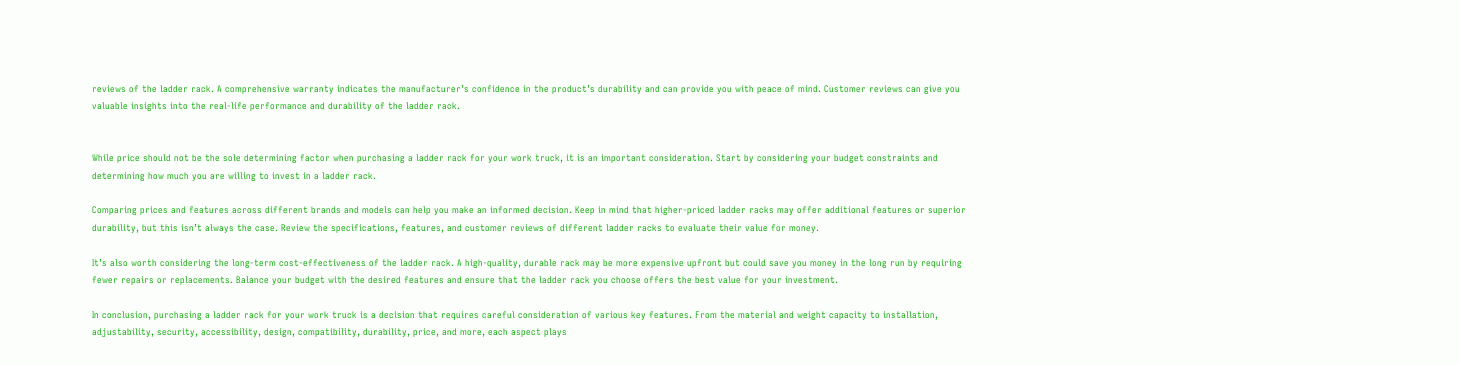reviews of the ladder rack. A comprehensive warranty indicates the manufacturer’s confidence in the product’s durability and can provide you with peace of mind. Customer reviews can give you valuable insights into the real-life performance and durability of the ladder rack.


While price should not be the sole determining factor when purchasing a ladder rack for your work truck, it is an important consideration. Start by considering your budget constraints and determining how much you are willing to invest in a ladder rack.

Comparing prices and features across different brands and models can help you make an informed decision. Keep in mind that higher-priced ladder racks may offer additional features or superior durability, but this isn’t always the case. Review the specifications, features, and customer reviews of different ladder racks to evaluate their value for money.

It’s also worth considering the long-term cost-effectiveness of the ladder rack. A high-quality, durable rack may be more expensive upfront but could save you money in the long run by requiring fewer repairs or replacements. Balance your budget with the desired features and ensure that the ladder rack you choose offers the best value for your investment.

In conclusion, purchasing a ladder rack for your work truck is a decision that requires careful consideration of various key features. From the material and weight capacity to installation, adjustability, security, accessibility, design, compatibility, durability, price, and more, each aspect plays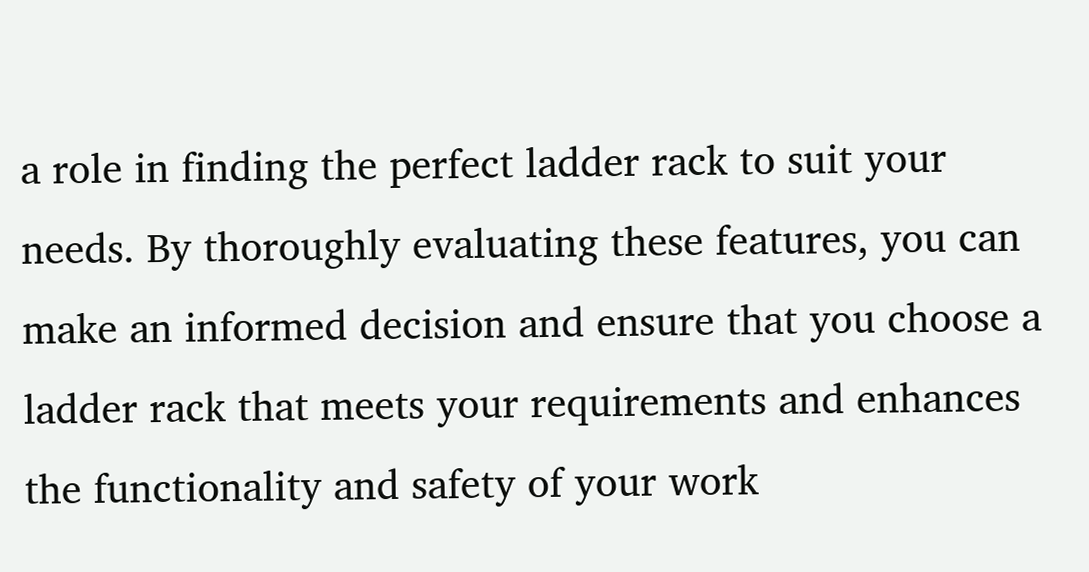a role in finding the perfect ladder rack to suit your needs. By thoroughly evaluating these features, you can make an informed decision and ensure that you choose a ladder rack that meets your requirements and enhances the functionality and safety of your work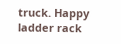truck. Happy ladder rack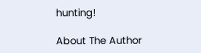hunting!

About The Author